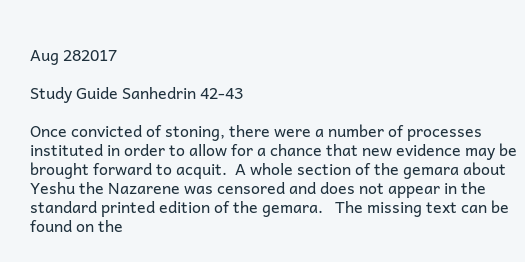Aug 282017

Study Guide Sanhedrin 42-43

Once convicted of stoning, there were a number of processes instituted in order to allow for a chance that new evidence may be brought forward to acquit.  A whole section of the gemara about Yeshu the Nazarene was censored and does not appear in the standard printed edition of the gemara.   The missing text can be found on the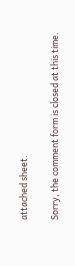attached sheet.

Sorry, the comment form is closed at this time.